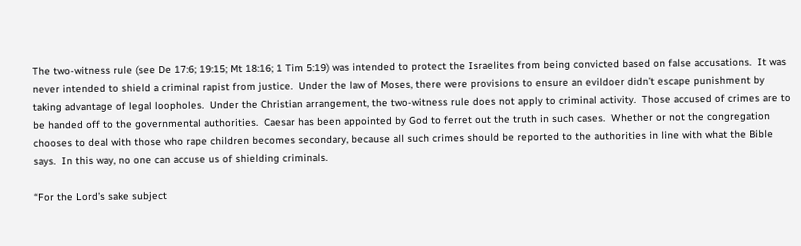The two-witness rule (see De 17:6; 19:15; Mt 18:16; 1 Tim 5:19) was intended to protect the Israelites from being convicted based on false accusations.  It was never intended to shield a criminal rapist from justice.  Under the law of Moses, there were provisions to ensure an evildoer didn’t escape punishment by taking advantage of legal loopholes.  Under the Christian arrangement, the two-witness rule does not apply to criminal activity.  Those accused of crimes are to be handed off to the governmental authorities.  Caesar has been appointed by God to ferret out the truth in such cases.  Whether or not the congregation chooses to deal with those who rape children becomes secondary, because all such crimes should be reported to the authorities in line with what the Bible says.  In this way, no one can accuse us of shielding criminals.

“For the Lord’s sake subject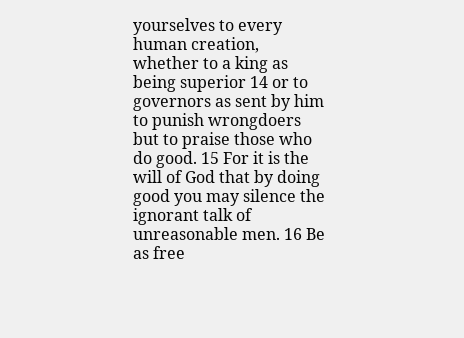yourselves to every human creation, whether to a king as being superior 14 or to governors as sent by him to punish wrongdoers but to praise those who do good. 15 For it is the will of God that by doing good you may silence the ignorant talk of unreasonable men. 16 Be as free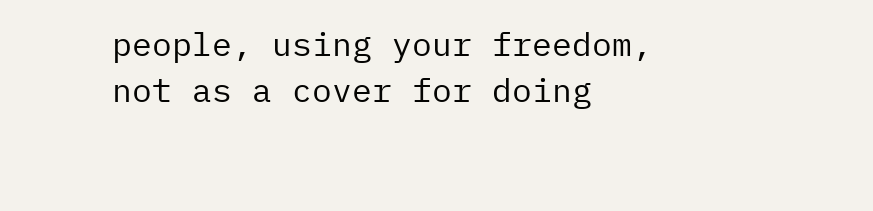people, using your freedom, not as a cover for doing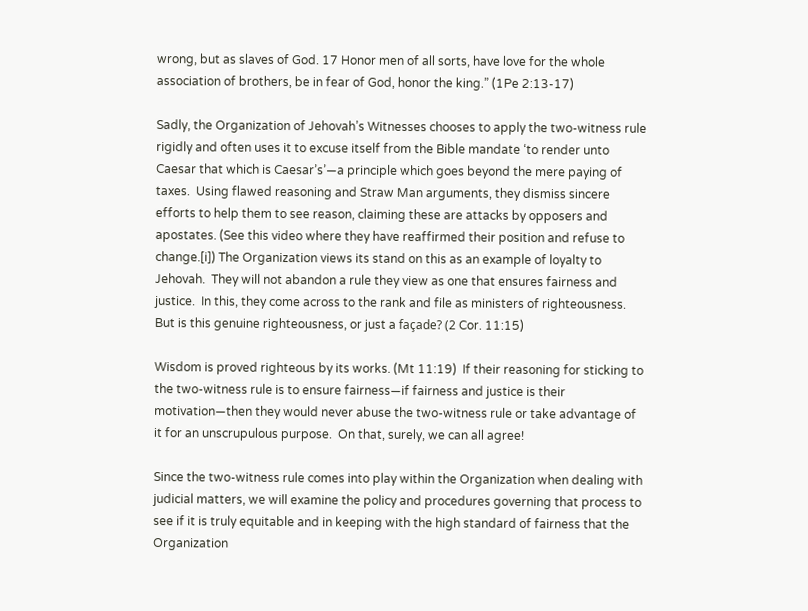wrong, but as slaves of God. 17 Honor men of all sorts, have love for the whole association of brothers, be in fear of God, honor the king.” (1Pe 2:13-17)

Sadly, the Organization of Jehovah’s Witnesses chooses to apply the two-witness rule rigidly and often uses it to excuse itself from the Bible mandate ‘to render unto Caesar that which is Caesar’s’—a principle which goes beyond the mere paying of taxes.  Using flawed reasoning and Straw Man arguments, they dismiss sincere efforts to help them to see reason, claiming these are attacks by opposers and apostates. (See this video where they have reaffirmed their position and refuse to change.[i]) The Organization views its stand on this as an example of loyalty to Jehovah.  They will not abandon a rule they view as one that ensures fairness and justice.  In this, they come across to the rank and file as ministers of righteousness.  But is this genuine righteousness, or just a façade? (2 Cor. 11:15)

Wisdom is proved righteous by its works. (Mt 11:19)  If their reasoning for sticking to the two-witness rule is to ensure fairness—if fairness and justice is their motivation—then they would never abuse the two-witness rule or take advantage of it for an unscrupulous purpose.  On that, surely, we can all agree!

Since the two-witness rule comes into play within the Organization when dealing with judicial matters, we will examine the policy and procedures governing that process to see if it is truly equitable and in keeping with the high standard of fairness that the Organization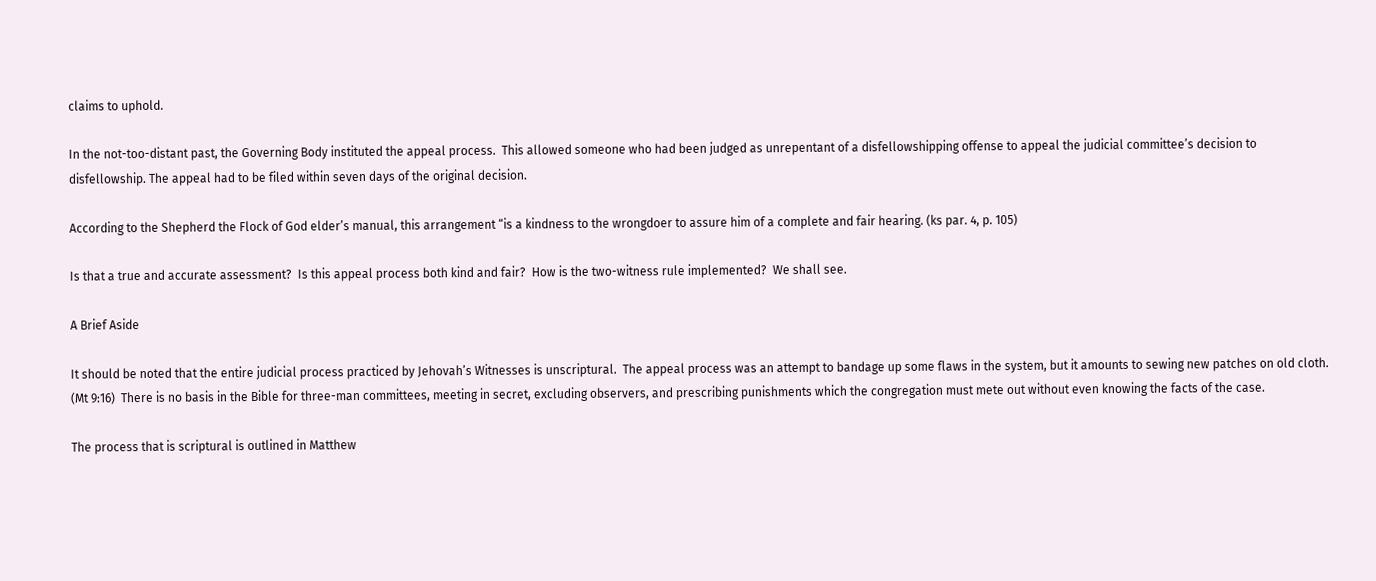claims to uphold.

In the not-too-distant past, the Governing Body instituted the appeal process.  This allowed someone who had been judged as unrepentant of a disfellowshipping offense to appeal the judicial committee’s decision to disfellowship. The appeal had to be filed within seven days of the original decision.

According to the Shepherd the Flock of God elder’s manual, this arrangement “is a kindness to the wrongdoer to assure him of a complete and fair hearing. (ks par. 4, p. 105)

Is that a true and accurate assessment?  Is this appeal process both kind and fair?  How is the two-witness rule implemented?  We shall see.

A Brief Aside

It should be noted that the entire judicial process practiced by Jehovah’s Witnesses is unscriptural.  The appeal process was an attempt to bandage up some flaws in the system, but it amounts to sewing new patches on old cloth. (Mt 9:16)  There is no basis in the Bible for three-man committees, meeting in secret, excluding observers, and prescribing punishments which the congregation must mete out without even knowing the facts of the case.

The process that is scriptural is outlined in Matthew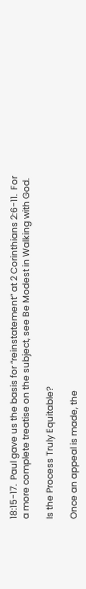18:15-17.  Paul gave us the basis for “reinstatement” at 2 Corinthians 2:6-11.  For a more complete treatise on the subject, see Be Modest in Walking with God.

Is the Process Truly Equitable?

Once an appeal is made, the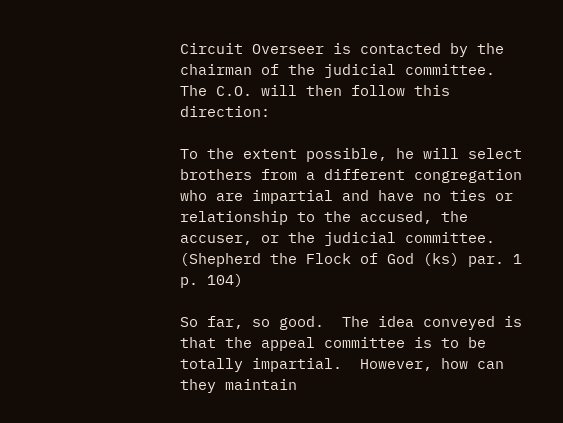Circuit Overseer is contacted by the chairman of the judicial committee.  The C.O. will then follow this direction:

To the extent possible, he will select brothers from a different congregation who are impartial and have no ties or relationship to the accused, the accuser, or the judicial committee. (Shepherd the Flock of God (ks) par. 1 p. 104)

So far, so good.  The idea conveyed is that the appeal committee is to be totally impartial.  However, how can they maintain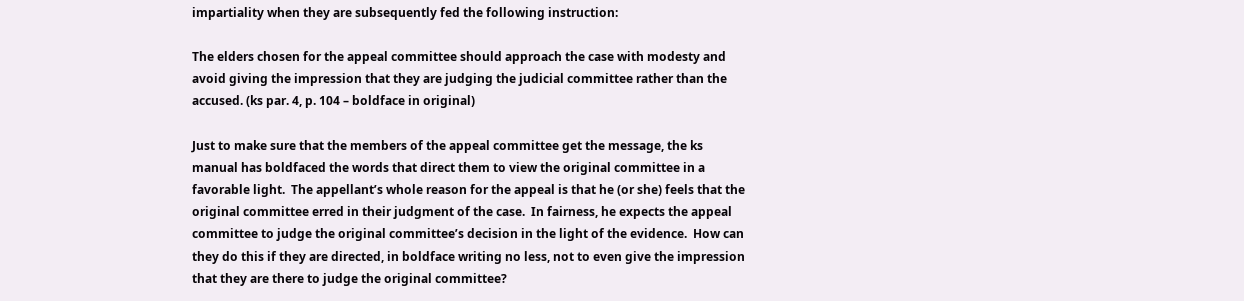impartiality when they are subsequently fed the following instruction:

The elders chosen for the appeal committee should approach the case with modesty and avoid giving the impression that they are judging the judicial committee rather than the accused. (ks par. 4, p. 104 – boldface in original)

Just to make sure that the members of the appeal committee get the message, the ks manual has boldfaced the words that direct them to view the original committee in a favorable light.  The appellant’s whole reason for the appeal is that he (or she) feels that the original committee erred in their judgment of the case.  In fairness, he expects the appeal committee to judge the original committee’s decision in the light of the evidence.  How can they do this if they are directed, in boldface writing no less, not to even give the impression that they are there to judge the original committee?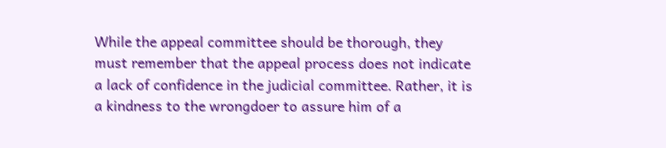While the appeal committee should be thorough, they must remember that the appeal process does not indicate a lack of confidence in the judicial committee. Rather, it is a kindness to the wrongdoer to assure him of a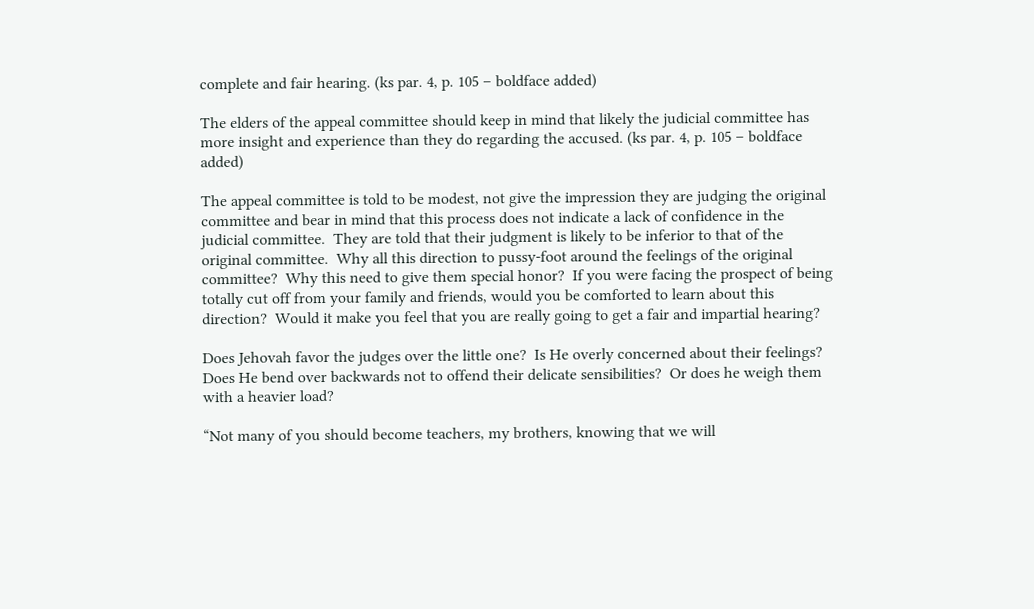complete and fair hearing. (ks par. 4, p. 105 – boldface added)

The elders of the appeal committee should keep in mind that likely the judicial committee has more insight and experience than they do regarding the accused. (ks par. 4, p. 105 – boldface added)

The appeal committee is told to be modest, not give the impression they are judging the original committee and bear in mind that this process does not indicate a lack of confidence in the judicial committee.  They are told that their judgment is likely to be inferior to that of the original committee.  Why all this direction to pussy-foot around the feelings of the original committee?  Why this need to give them special honor?  If you were facing the prospect of being totally cut off from your family and friends, would you be comforted to learn about this direction?  Would it make you feel that you are really going to get a fair and impartial hearing?

Does Jehovah favor the judges over the little one?  Is He overly concerned about their feelings?  Does He bend over backwards not to offend their delicate sensibilities?  Or does he weigh them with a heavier load?

“Not many of you should become teachers, my brothers, knowing that we will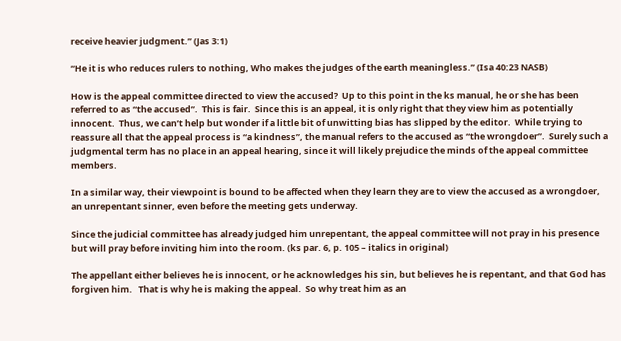receive heavier judgment.” (Jas 3:1)

“He it is who reduces rulers to nothing, Who makes the judges of the earth meaningless.” (Isa 40:23 NASB)

How is the appeal committee directed to view the accused?  Up to this point in the ks manual, he or she has been referred to as “the accused”.  This is fair.  Since this is an appeal, it is only right that they view him as potentially innocent.  Thus, we can’t help but wonder if a little bit of unwitting bias has slipped by the editor.  While trying to reassure all that the appeal process is “a kindness”, the manual refers to the accused as “the wrongdoer”.  Surely such a judgmental term has no place in an appeal hearing, since it will likely prejudice the minds of the appeal committee members.

In a similar way, their viewpoint is bound to be affected when they learn they are to view the accused as a wrongdoer, an unrepentant sinner, even before the meeting gets underway.

Since the judicial committee has already judged him unrepentant, the appeal committee will not pray in his presence but will pray before inviting him into the room. (ks par. 6, p. 105 – italics in original)

The appellant either believes he is innocent, or he acknowledges his sin, but believes he is repentant, and that God has forgiven him.   That is why he is making the appeal.  So why treat him as an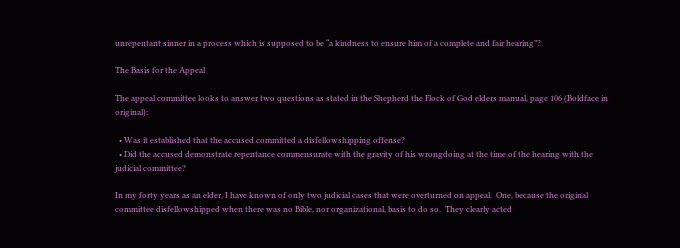unrepentant sinner in a process which is supposed to be “a kindness to ensure him of a complete and fair hearing”?

The Basis for the Appeal

The appeal committee looks to answer two questions as stated in the Shepherd the Flock of God elders manual, page 106 (Boldface in original):

  • Was it established that the accused committed a disfellowshipping offense?
  • Did the accused demonstrate repentance commensurate with the gravity of his wrongdoing at the time of the hearing with the judicial committee?

In my forty years as an elder, I have known of only two judicial cases that were overturned on appeal.  One, because the original committee disfellowshipped when there was no Bible, nor organizational, basis to do so.  They clearly acted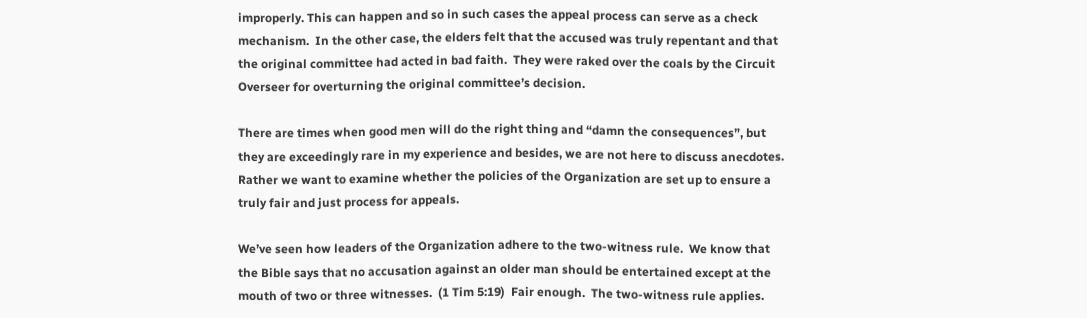improperly. This can happen and so in such cases the appeal process can serve as a check mechanism.  In the other case, the elders felt that the accused was truly repentant and that the original committee had acted in bad faith.  They were raked over the coals by the Circuit Overseer for overturning the original committee’s decision.

There are times when good men will do the right thing and “damn the consequences”, but they are exceedingly rare in my experience and besides, we are not here to discuss anecdotes.  Rather we want to examine whether the policies of the Organization are set up to ensure a truly fair and just process for appeals.

We’ve seen how leaders of the Organization adhere to the two-witness rule.  We know that the Bible says that no accusation against an older man should be entertained except at the mouth of two or three witnesses.  (1 Tim 5:19)  Fair enough.  The two-witness rule applies.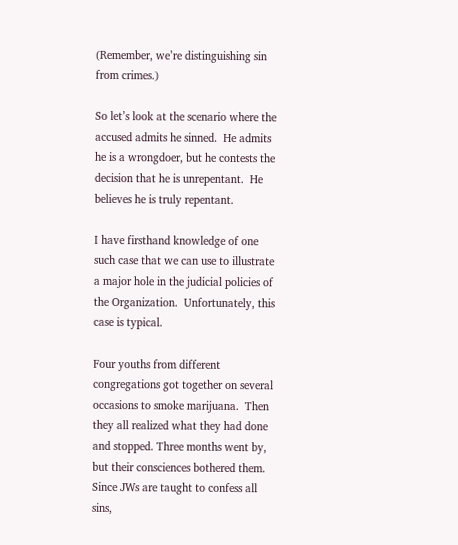(Remember, we’re distinguishing sin from crimes.)

So let’s look at the scenario where the accused admits he sinned.  He admits he is a wrongdoer, but he contests the decision that he is unrepentant.  He believes he is truly repentant.

I have firsthand knowledge of one such case that we can use to illustrate a major hole in the judicial policies of the Organization.  Unfortunately, this case is typical.

Four youths from different congregations got together on several occasions to smoke marijuana.  Then they all realized what they had done and stopped. Three months went by, but their consciences bothered them. Since JWs are taught to confess all sins,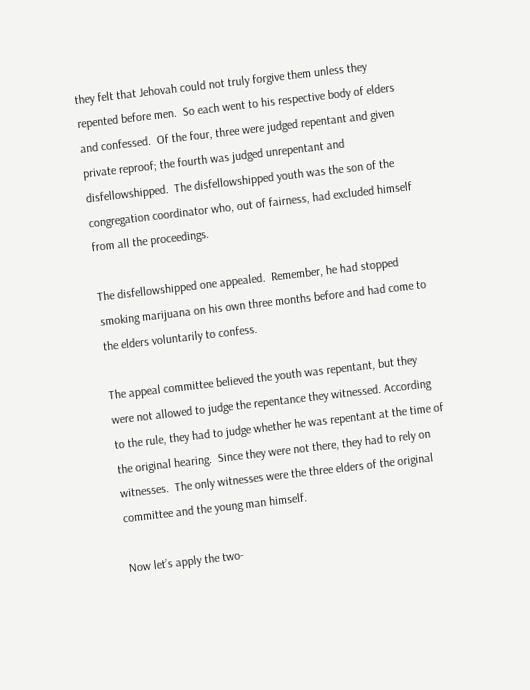they felt that Jehovah could not truly forgive them unless they repented before men.  So each went to his respective body of elders and confessed.  Of the four, three were judged repentant and given private reproof; the fourth was judged unrepentant and disfellowshipped.  The disfellowshipped youth was the son of the congregation coordinator who, out of fairness, had excluded himself from all the proceedings.

The disfellowshipped one appealed.  Remember, he had stopped smoking marijuana on his own three months before and had come to the elders voluntarily to confess.

The appeal committee believed the youth was repentant, but they were not allowed to judge the repentance they witnessed. According to the rule, they had to judge whether he was repentant at the time of the original hearing.  Since they were not there, they had to rely on witnesses.  The only witnesses were the three elders of the original committee and the young man himself.

Now let’s apply the two-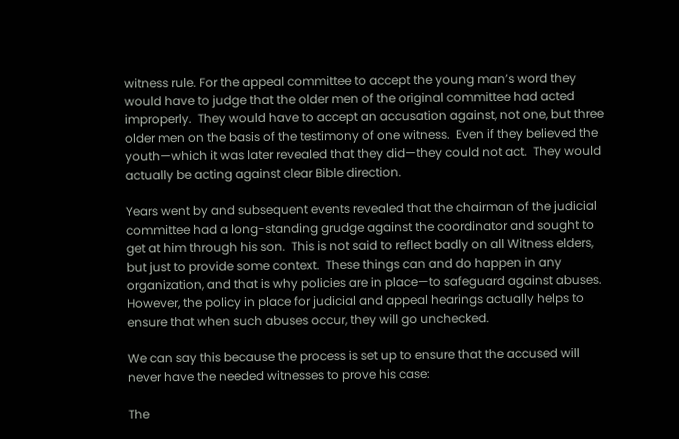witness rule. For the appeal committee to accept the young man’s word they would have to judge that the older men of the original committee had acted improperly.  They would have to accept an accusation against, not one, but three older men on the basis of the testimony of one witness.  Even if they believed the youth—which it was later revealed that they did—they could not act.  They would actually be acting against clear Bible direction.

Years went by and subsequent events revealed that the chairman of the judicial committee had a long-standing grudge against the coordinator and sought to get at him through his son.  This is not said to reflect badly on all Witness elders, but just to provide some context.  These things can and do happen in any organization, and that is why policies are in place—to safeguard against abuses.  However, the policy in place for judicial and appeal hearings actually helps to ensure that when such abuses occur, they will go unchecked.

We can say this because the process is set up to ensure that the accused will never have the needed witnesses to prove his case:

The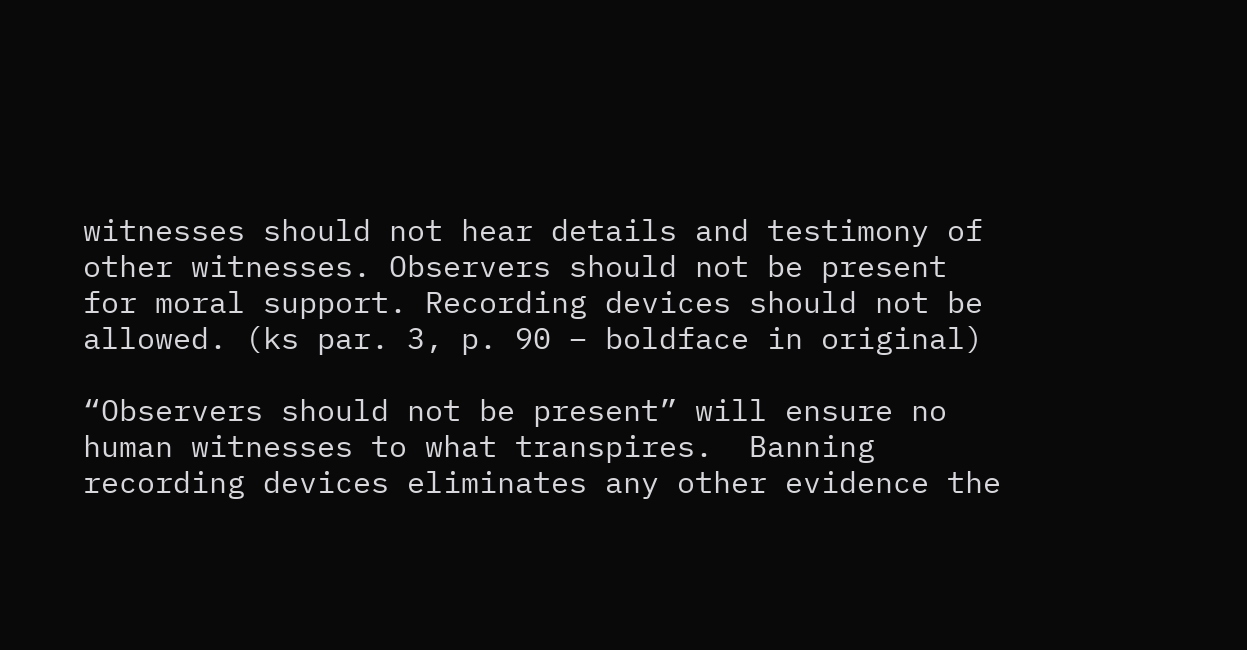witnesses should not hear details and testimony of other witnesses. Observers should not be present for moral support. Recording devices should not be allowed. (ks par. 3, p. 90 – boldface in original)

“Observers should not be present” will ensure no human witnesses to what transpires.  Banning recording devices eliminates any other evidence the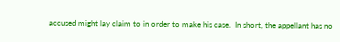accused might lay claim to in order to make his case.  In short, the appellant has no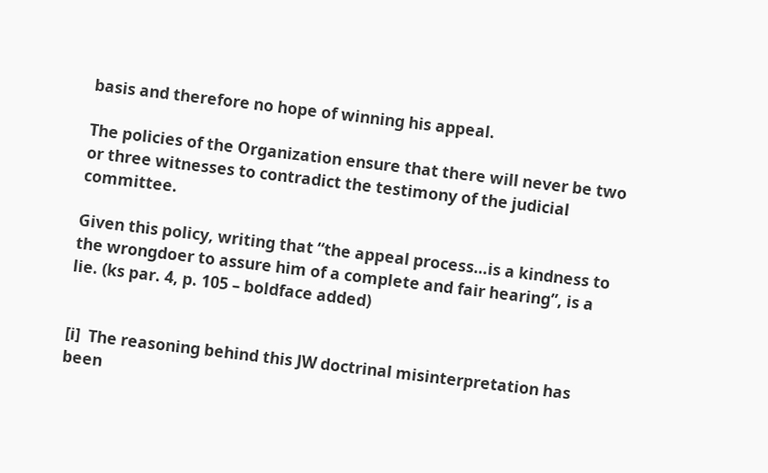basis and therefore no hope of winning his appeal.

The policies of the Organization ensure that there will never be two or three witnesses to contradict the testimony of the judicial committee.

Given this policy, writing that “the appeal process…is a kindness to the wrongdoer to assure him of a complete and fair hearing”, is a lie. (ks par. 4, p. 105 – boldface added)


[i]  The reasoning behind this JW doctrinal misinterpretation has been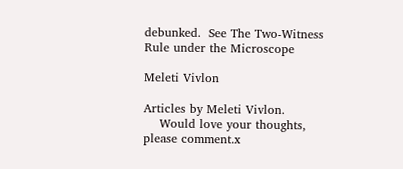debunked.  See The Two-Witness Rule under the Microscope

Meleti Vivlon

Articles by Meleti Vivlon.
    Would love your thoughts, please comment.x